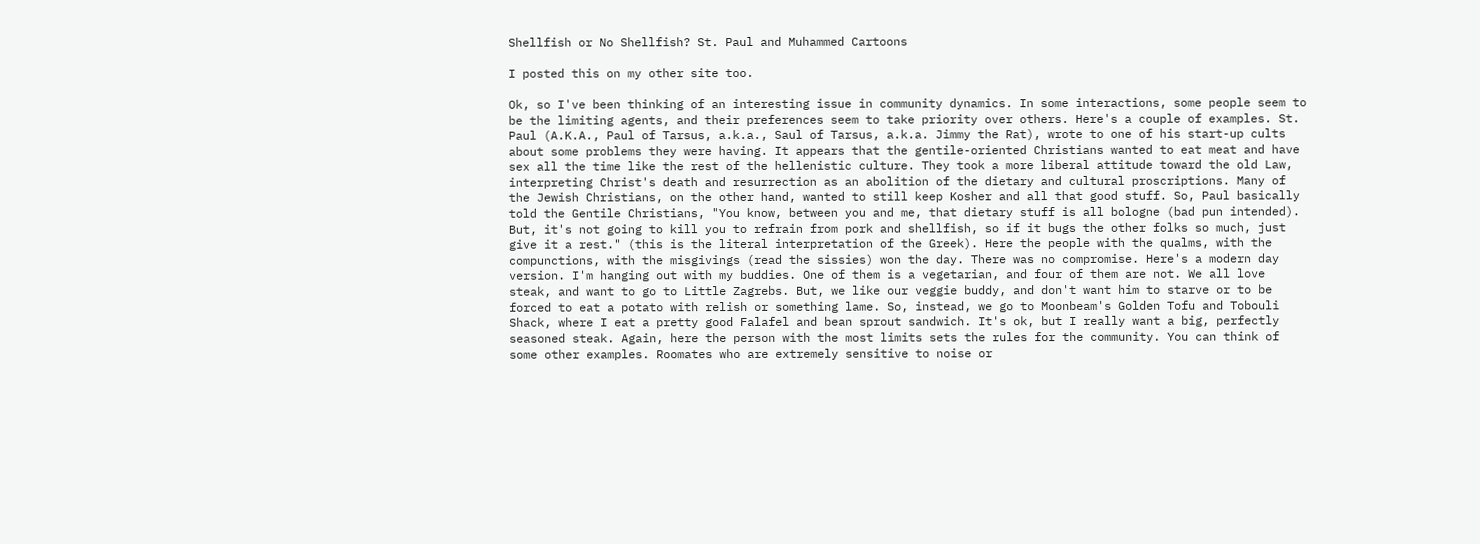Shellfish or No Shellfish? St. Paul and Muhammed Cartoons

I posted this on my other site too.

Ok, so I've been thinking of an interesting issue in community dynamics. In some interactions, some people seem to be the limiting agents, and their preferences seem to take priority over others. Here's a couple of examples. St. Paul (A.K.A., Paul of Tarsus, a.k.a., Saul of Tarsus, a.k.a. Jimmy the Rat), wrote to one of his start-up cults about some problems they were having. It appears that the gentile-oriented Christians wanted to eat meat and have sex all the time like the rest of the hellenistic culture. They took a more liberal attitude toward the old Law, interpreting Christ's death and resurrection as an abolition of the dietary and cultural proscriptions. Many of the Jewish Christians, on the other hand, wanted to still keep Kosher and all that good stuff. So, Paul basically told the Gentile Christians, "You know, between you and me, that dietary stuff is all bologne (bad pun intended). But, it's not going to kill you to refrain from pork and shellfish, so if it bugs the other folks so much, just give it a rest." (this is the literal interpretation of the Greek). Here the people with the qualms, with the compunctions, with the misgivings (read the sissies) won the day. There was no compromise. Here's a modern day version. I'm hanging out with my buddies. One of them is a vegetarian, and four of them are not. We all love steak, and want to go to Little Zagrebs. But, we like our veggie buddy, and don't want him to starve or to be forced to eat a potato with relish or something lame. So, instead, we go to Moonbeam's Golden Tofu and Tobouli Shack, where I eat a pretty good Falafel and bean sprout sandwich. It's ok, but I really want a big, perfectly seasoned steak. Again, here the person with the most limits sets the rules for the community. You can think of some other examples. Roomates who are extremely sensitive to noise or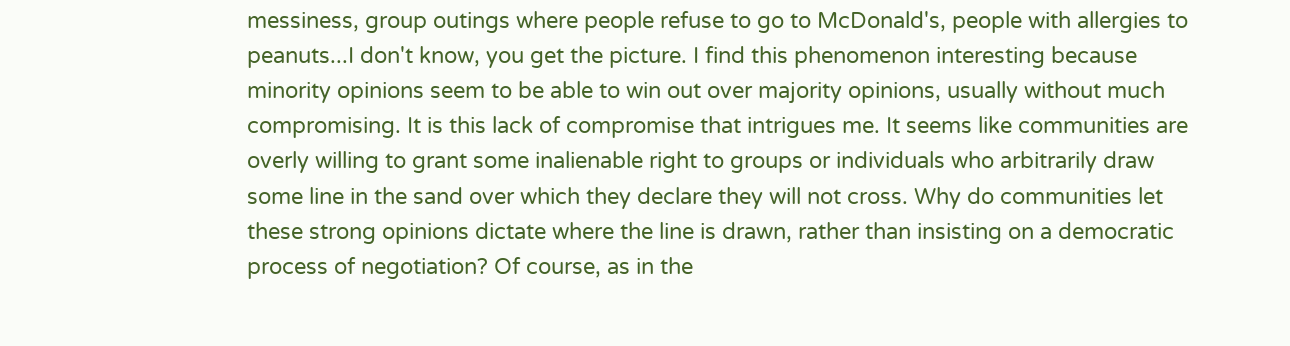messiness, group outings where people refuse to go to McDonald's, people with allergies to peanuts...I don't know, you get the picture. I find this phenomenon interesting because minority opinions seem to be able to win out over majority opinions, usually without much compromising. It is this lack of compromise that intrigues me. It seems like communities are overly willing to grant some inalienable right to groups or individuals who arbitrarily draw some line in the sand over which they declare they will not cross. Why do communities let these strong opinions dictate where the line is drawn, rather than insisting on a democratic process of negotiation? Of course, as in the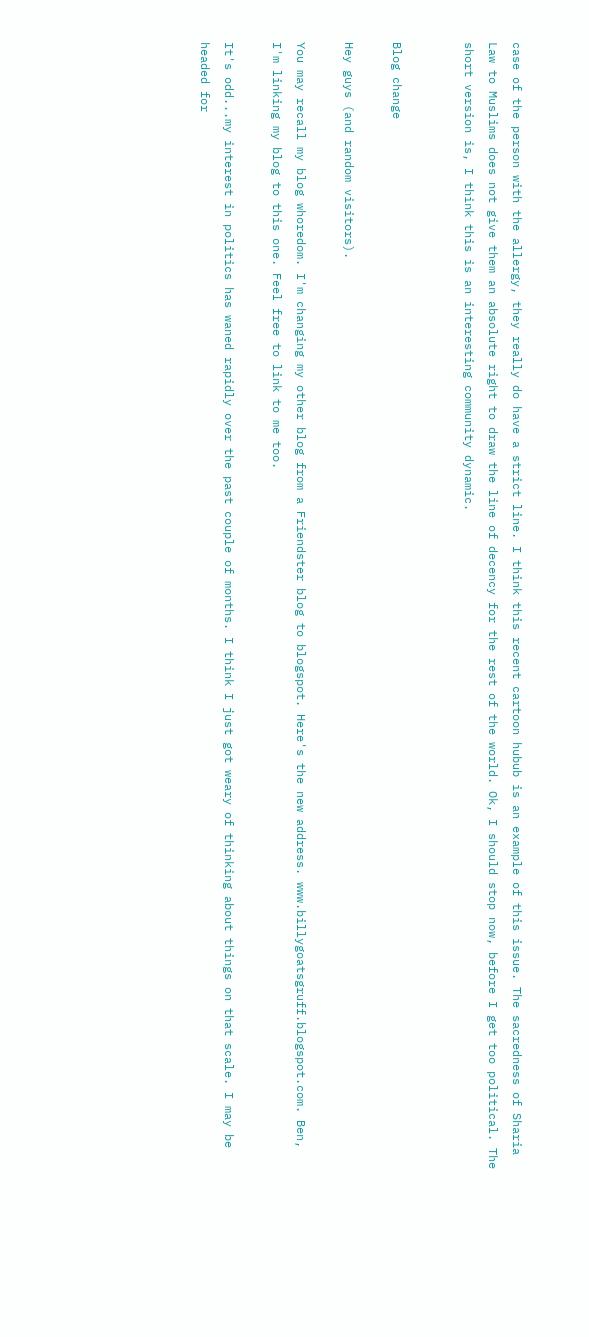case of the person with the allergy, they really do have a strict line. I think this recent cartoon hubub is an example of this issue. The sacredness of Sharia Law to Muslims does not give them an absolute right to draw the line of decency for the rest of the world. Ok, I should stop now, before I get too political. The short version is, I think this is an interesting community dynamic.


Blog change

Hey guys (and random visitors).

You may recall my blog whoredom. I'm changing my other blog from a Friendster blog to blogspot. Here's the new address. www.billygoatsgruff.blogspot.com. Ben, I'm linking my blog to this one. Feel free to link to me too.

It's odd...my interest in politics has waned rapidly over the past couple of months. I think I just got weary of thinking about things on that scale. I may be headed for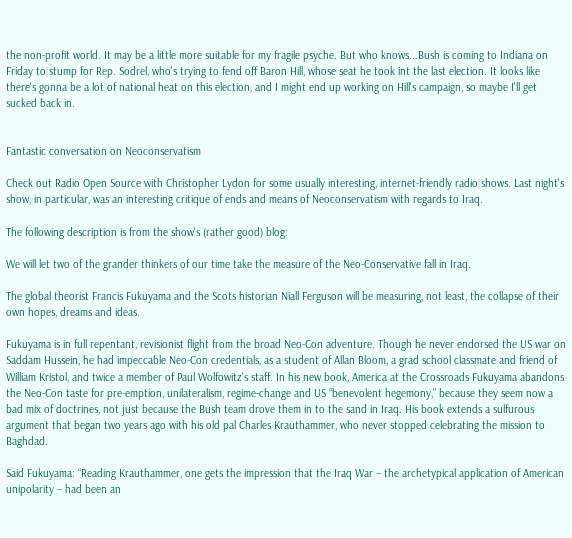the non-profit world. It may be a little more suitable for my fragile psyche. But who knows...Bush is coming to Indiana on Friday to stump for Rep. Sodrel, who's trying to fend off Baron Hill, whose seat he took int the last election. It looks like there's gonna be a lot of national heat on this election, and I might end up working on Hill's campaign, so maybe I'll get sucked back in.


Fantastic conversation on Neoconservatism

Check out Radio Open Source with Christopher Lydon for some usually interesting, internet-friendly radio shows. Last night's show, in particular, was an interesting critique of ends and means of Neoconservatism with regards to Iraq.

The following description is from the show's (rather good) blog:

We will let two of the grander thinkers of our time take the measure of the Neo-Conservative fall in Iraq.

The global theorist Francis Fukuyama and the Scots historian Niall Ferguson will be measuring, not least, the collapse of their own hopes, dreams and ideas.

Fukuyama is in full repentant, revisionist flight from the broad Neo-Con adventure. Though he never endorsed the US war on Saddam Hussein, he had impeccable Neo-Con credentials, as a student of Allan Bloom, a grad school classmate and friend of William Kristol, and twice a member of Paul Wolfowitz’s staff. In his new book, America at the Crossroads Fukuyama abandons the Neo-Con taste for pre-emption, unilateralism, regime-change and US “benevolent hegemony,” because they seem now a bad mix of doctrines, not just because the Bush team drove them in to the sand in Iraq. His book extends a sulfurous argument that began two years ago with his old pal Charles Krauthammer, who never stopped celebrating the mission to Baghdad.

Said Fukuyama: “Reading Krauthammer, one gets the impression that the Iraq War – the archetypical application of American unipolarity – had been an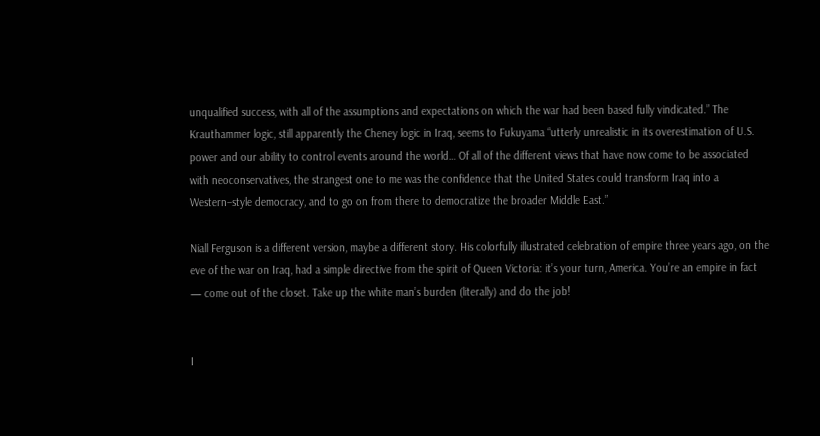unqualified success, with all of the assumptions and expectations on which the war had been based fully vindicated.” The Krauthammer logic, still apparently the Cheney logic in Iraq, seems to Fukuyama “utterly unrealistic in its overestimation of U.S. power and our ability to control events around the world… Of all of the different views that have now come to be associated with neoconservatives, the strangest one to me was the confidence that the United States could transform Iraq into a Western–style democracy, and to go on from there to democratize the broader Middle East.”

Niall Ferguson is a different version, maybe a different story. His colorfully illustrated celebration of empire three years ago, on the eve of the war on Iraq, had a simple directive from the spirit of Queen Victoria: it’s your turn, America. You’re an empire in fact — come out of the closet. Take up the white man’s burden (literally) and do the job!


I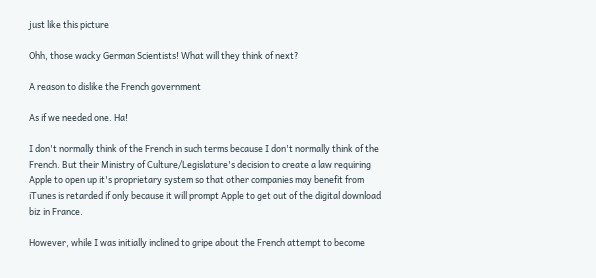just like this picture

Ohh, those wacky German Scientists! What will they think of next?

A reason to dislike the French government

As if we needed one. Ha!

I don't normally think of the French in such terms because I don't normally think of the French. But their Ministry of Culture/Legislature's decision to create a law requiring Apple to open up it's proprietary system so that other companies may benefit from iTunes is retarded if only because it will prompt Apple to get out of the digital download biz in France.

However, while I was initially inclined to gripe about the French attempt to become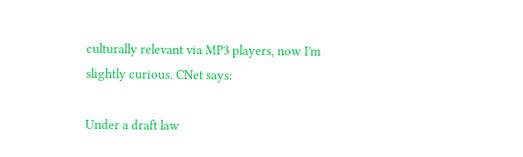culturally relevant via MP3 players, now I'm slightly curious. CNet says:

Under a draft law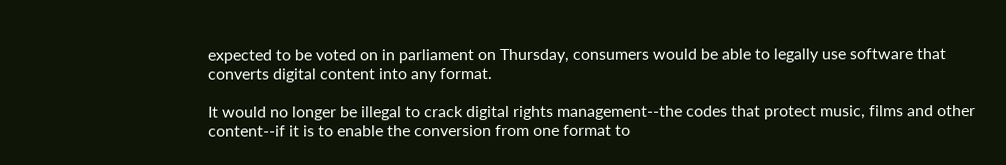expected to be voted on in parliament on Thursday, consumers would be able to legally use software that converts digital content into any format.

It would no longer be illegal to crack digital rights management--the codes that protect music, films and other content--if it is to enable the conversion from one format to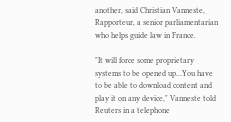another, said Christian Vanneste, Rapporteur, a senior parliamentarian who helps guide law in France.

"It will force some proprietary systems to be opened up...You have to be able to download content and play it on any device," Vanneste told Reuters in a telephone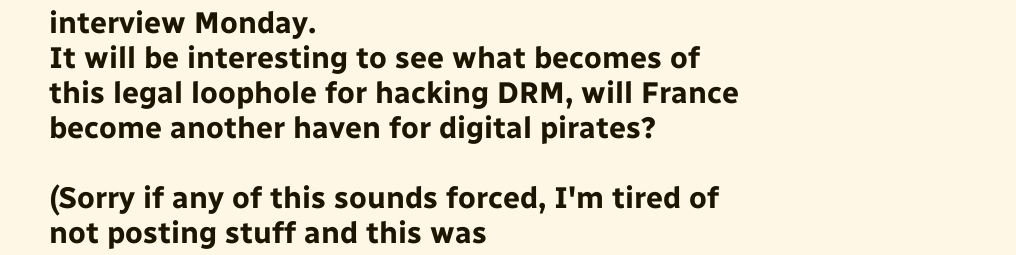interview Monday.
It will be interesting to see what becomes of this legal loophole for hacking DRM, will France become another haven for digital pirates?

(Sorry if any of this sounds forced, I'm tired of not posting stuff and this was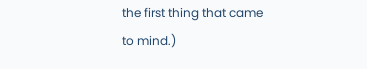the first thing that came to mind.)